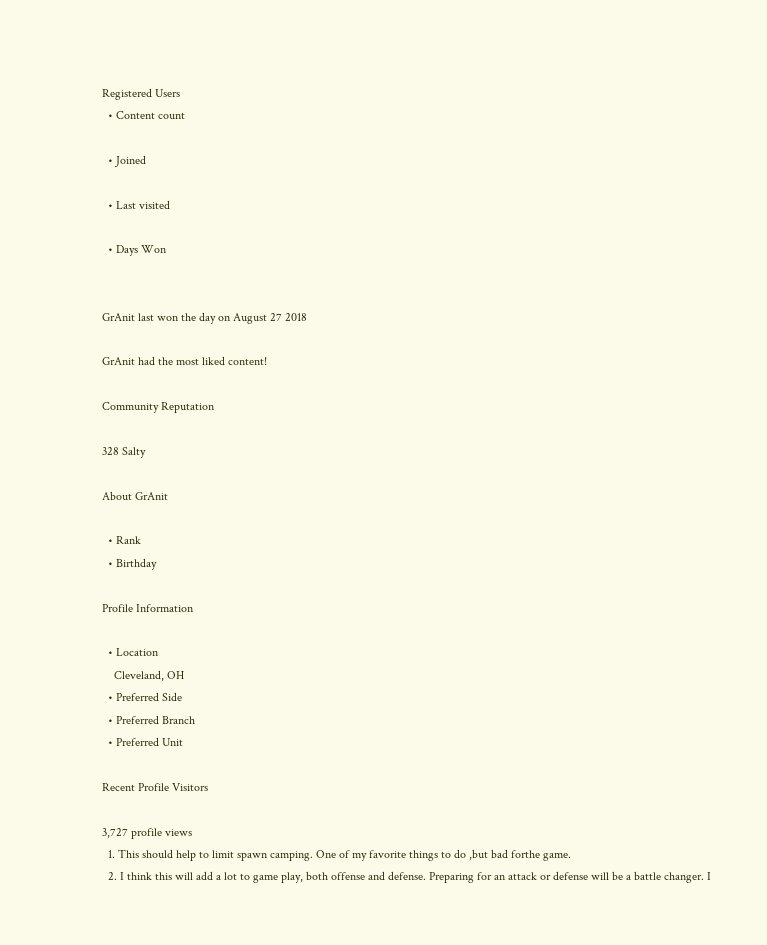Registered Users
  • Content count

  • Joined

  • Last visited

  • Days Won


GrAnit last won the day on August 27 2018

GrAnit had the most liked content!

Community Reputation

328 Salty

About GrAnit

  • Rank
  • Birthday

Profile Information

  • Location
    Cleveland, OH
  • Preferred Side
  • Preferred Branch
  • Preferred Unit

Recent Profile Visitors

3,727 profile views
  1. This should help to limit spawn camping. One of my favorite things to do ,but bad forthe game.
  2. I think this will add a lot to game play, both offense and defense. Preparing for an attack or defense will be a battle changer. I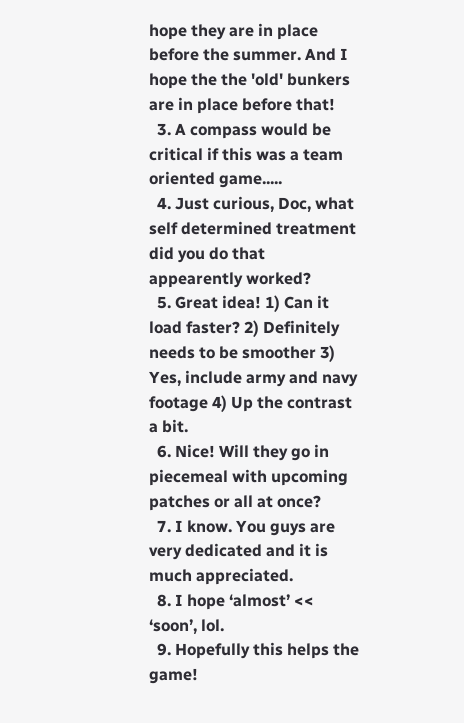hope they are in place before the summer. And I hope the the 'old' bunkers are in place before that!
  3. A compass would be critical if this was a team oriented game.....
  4. Just curious, Doc, what self determined treatment did you do that appearently worked?
  5. Great idea! 1) Can it load faster? 2) Definitely needs to be smoother 3) Yes, include army and navy footage 4) Up the contrast a bit.
  6. Nice! Will they go in piecemeal with upcoming patches or all at once?
  7. I know. You guys are very dedicated and it is much appreciated.
  8. I hope ‘almost’ << ‘soon’, lol.
  9. Hopefully this helps the game!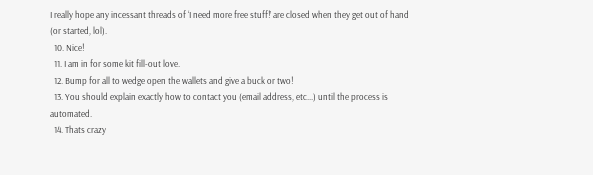I really hope any incessant threads of ‘I need more free stuff!’ are closed when they get out of hand (or started, lol).
  10. Nice!
  11. I am in for some kit fill-out love.
  12. Bump for all to wedge open the wallets and give a buck or two!
  13. You should explain exactly how to contact you (email address, etc...) until the process is automated.
  14. Thats crazy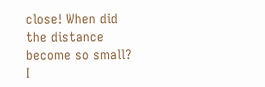close! When did the distance become so small? I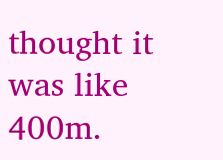thought it was like 400m.